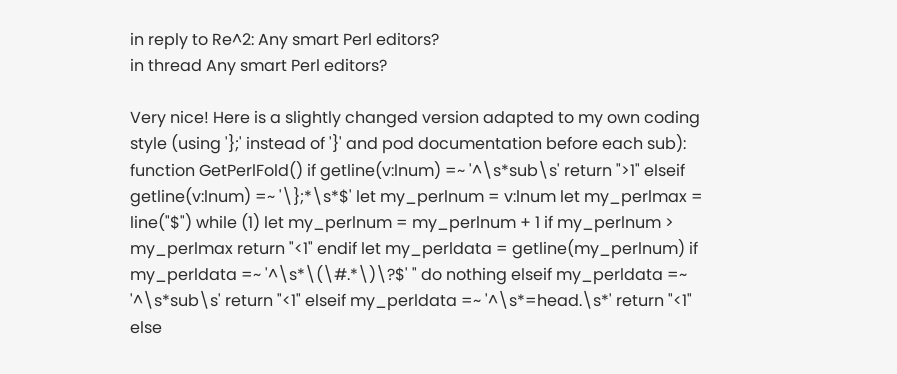in reply to Re^2: Any smart Perl editors?
in thread Any smart Perl editors?

Very nice! Here is a slightly changed version adapted to my own coding style (using '};' instead of '}' and pod documentation before each sub):
function GetPerlFold() if getline(v:lnum) =~ '^\s*sub\s' return ">1" elseif getline(v:lnum) =~ '\};*\s*$' let my_perlnum = v:lnum let my_perlmax = line("$") while (1) let my_perlnum = my_perlnum + 1 if my_perlnum > my_perlmax return "<1" endif let my_perldata = getline(my_perlnum) if my_perldata =~ '^\s*\(\#.*\)\?$' " do nothing elseif my_perldata =~ '^\s*sub\s' return "<1" elseif my_perldata =~ '^\s*=head.\s*' return "<1" else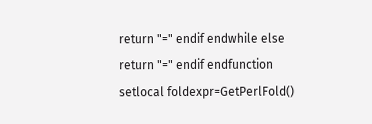return "=" endif endwhile else return "=" endif endfunction setlocal foldexpr=GetPerlFold()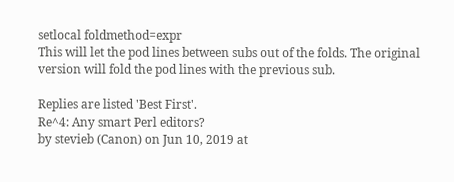setlocal foldmethod=expr
This will let the pod lines between subs out of the folds. The original version will fold the pod lines with the previous sub.

Replies are listed 'Best First'.
Re^4: Any smart Perl editors?
by stevieb (Canon) on Jun 10, 2019 at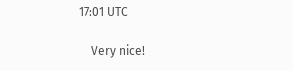17:01 UTC

    Very nice!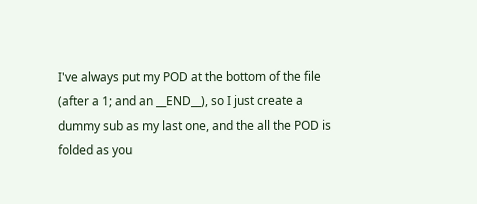I've always put my POD at the bottom of the file (after a 1; and an __END__), so I just create a dummy sub as my last one, and the all the POD is folded as you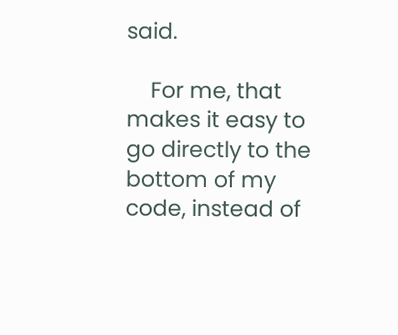said.

    For me, that makes it easy to go directly to the bottom of my code, instead of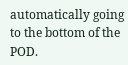automatically going to the bottom of the POD.